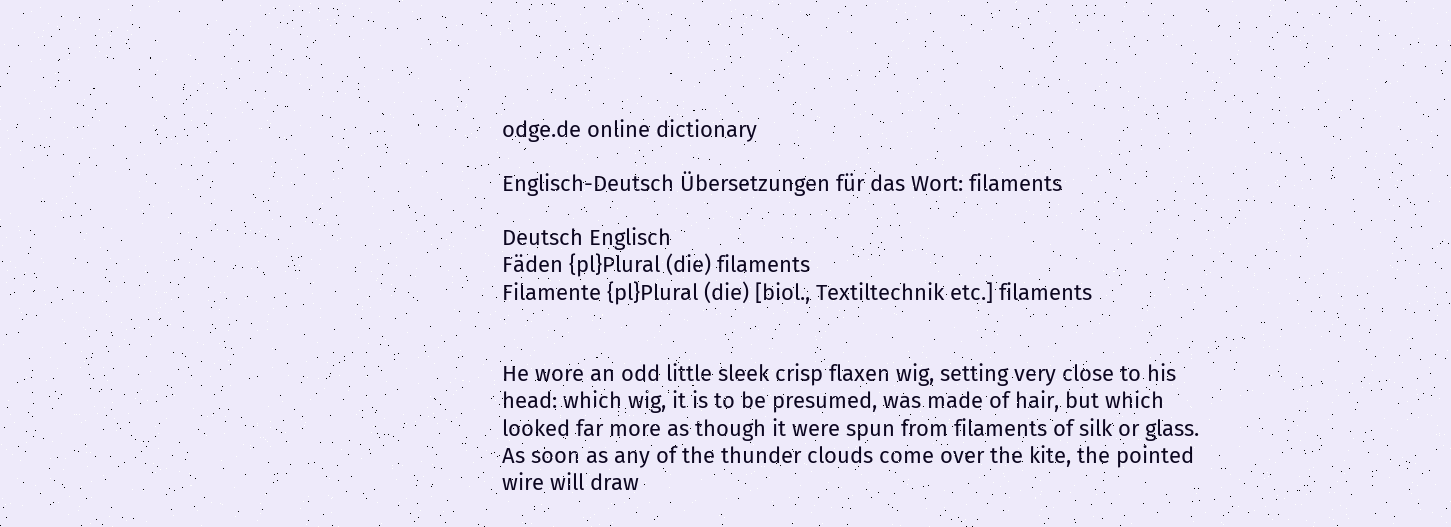odge.de online dictionary

Englisch-Deutsch Übersetzungen für das Wort: filaments

Deutsch Englisch
Fäden {pl}Plural (die) filaments
Filamente {pl}Plural (die) [biol., Textiltechnik etc.] filaments


He wore an odd little sleek crisp flaxen wig, setting very close to his head: which wig, it is to be presumed, was made of hair, but which looked far more as though it were spun from filaments of silk or glass.
As soon as any of the thunder clouds come over the kite, the pointed wire will draw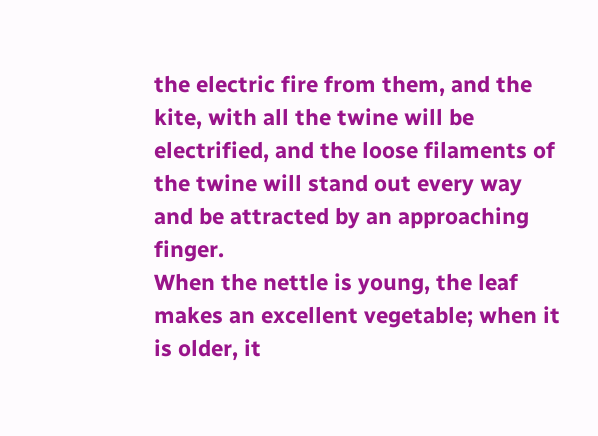the electric fire from them, and the kite, with all the twine will be electrified, and the loose filaments of the twine will stand out every way and be attracted by an approaching finger.
When the nettle is young, the leaf makes an excellent vegetable; when it is older, it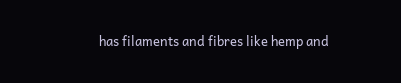has filaments and fibres like hemp and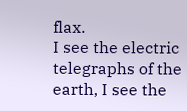flax.
I see the electric telegraphs of the earth, I see the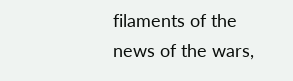filaments of the news of the wars,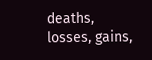deaths, losses, gains,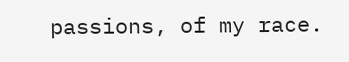passions, of my race.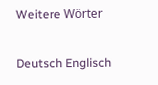Weitere Wörter

Deutsch Englisch